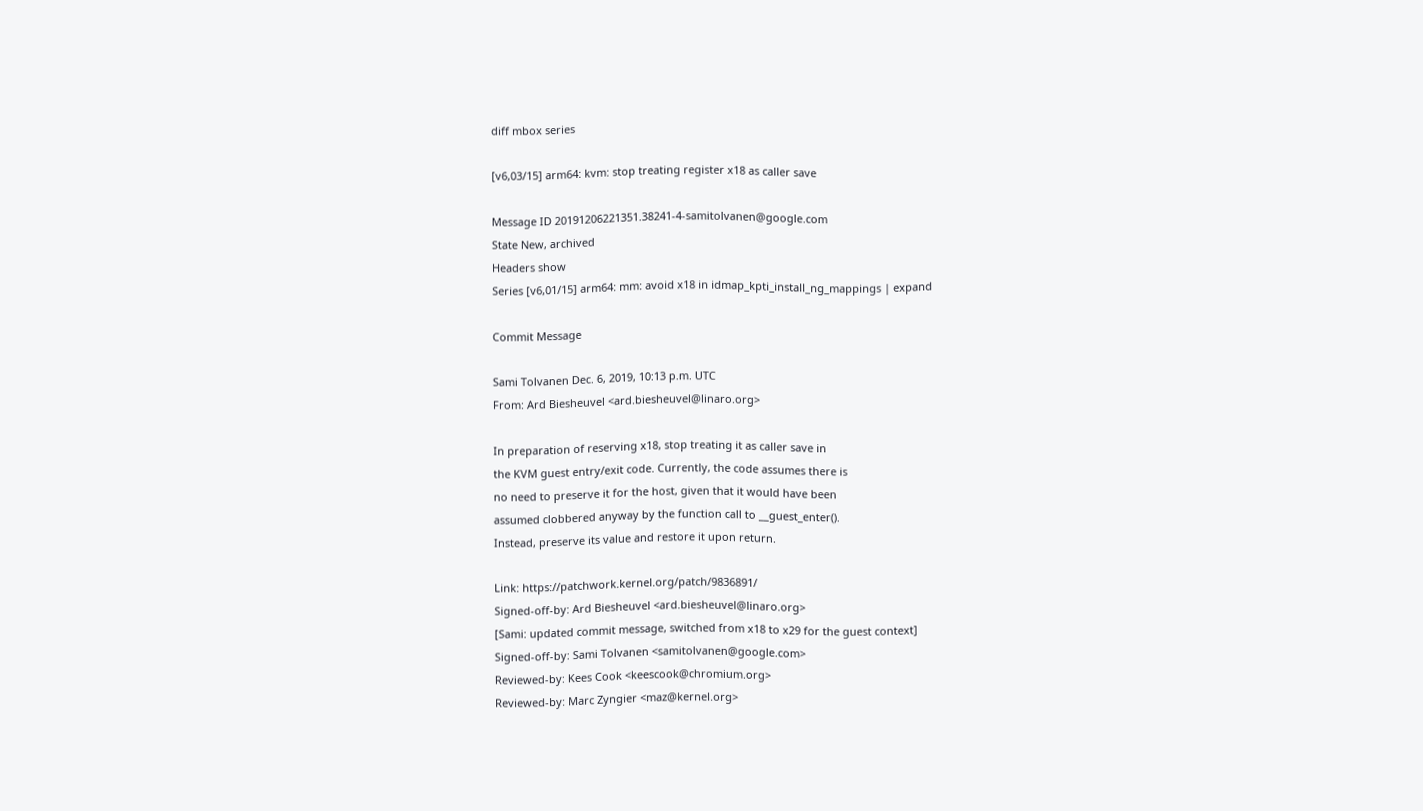diff mbox series

[v6,03/15] arm64: kvm: stop treating register x18 as caller save

Message ID 20191206221351.38241-4-samitolvanen@google.com
State New, archived
Headers show
Series [v6,01/15] arm64: mm: avoid x18 in idmap_kpti_install_ng_mappings | expand

Commit Message

Sami Tolvanen Dec. 6, 2019, 10:13 p.m. UTC
From: Ard Biesheuvel <ard.biesheuvel@linaro.org>

In preparation of reserving x18, stop treating it as caller save in
the KVM guest entry/exit code. Currently, the code assumes there is
no need to preserve it for the host, given that it would have been
assumed clobbered anyway by the function call to __guest_enter().
Instead, preserve its value and restore it upon return.

Link: https://patchwork.kernel.org/patch/9836891/
Signed-off-by: Ard Biesheuvel <ard.biesheuvel@linaro.org>
[Sami: updated commit message, switched from x18 to x29 for the guest context]
Signed-off-by: Sami Tolvanen <samitolvanen@google.com>
Reviewed-by: Kees Cook <keescook@chromium.org>
Reviewed-by: Marc Zyngier <maz@kernel.org>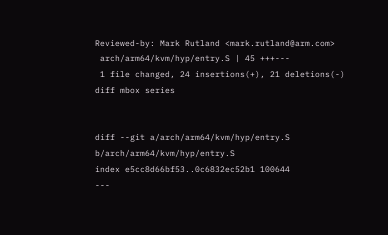Reviewed-by: Mark Rutland <mark.rutland@arm.com>
 arch/arm64/kvm/hyp/entry.S | 45 +++---
 1 file changed, 24 insertions(+), 21 deletions(-)
diff mbox series


diff --git a/arch/arm64/kvm/hyp/entry.S b/arch/arm64/kvm/hyp/entry.S
index e5cc8d66bf53..0c6832ec52b1 100644
---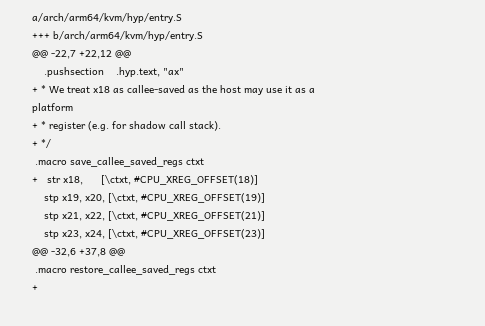a/arch/arm64/kvm/hyp/entry.S
+++ b/arch/arm64/kvm/hyp/entry.S
@@ -22,7 +22,12 @@
    .pushsection    .hyp.text, "ax"
+ * We treat x18 as callee-saved as the host may use it as a platform
+ * register (e.g. for shadow call stack).
+ */
 .macro save_callee_saved_regs ctxt
+   str x18,      [\ctxt, #CPU_XREG_OFFSET(18)]
    stp x19, x20, [\ctxt, #CPU_XREG_OFFSET(19)]
    stp x21, x22, [\ctxt, #CPU_XREG_OFFSET(21)]
    stp x23, x24, [\ctxt, #CPU_XREG_OFFSET(23)]
@@ -32,6 +37,8 @@
 .macro restore_callee_saved_regs ctxt
+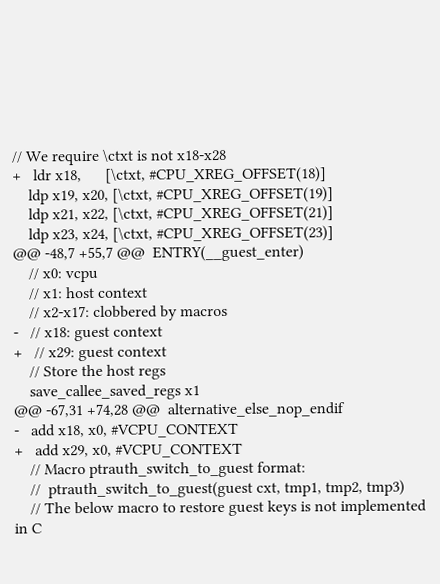// We require \ctxt is not x18-x28
+   ldr x18,      [\ctxt, #CPU_XREG_OFFSET(18)]
    ldp x19, x20, [\ctxt, #CPU_XREG_OFFSET(19)]
    ldp x21, x22, [\ctxt, #CPU_XREG_OFFSET(21)]
    ldp x23, x24, [\ctxt, #CPU_XREG_OFFSET(23)]
@@ -48,7 +55,7 @@  ENTRY(__guest_enter)
    // x0: vcpu
    // x1: host context
    // x2-x17: clobbered by macros
-   // x18: guest context
+   // x29: guest context
    // Store the host regs
    save_callee_saved_regs x1
@@ -67,31 +74,28 @@  alternative_else_nop_endif
-   add x18, x0, #VCPU_CONTEXT
+   add x29, x0, #VCPU_CONTEXT
    // Macro ptrauth_switch_to_guest format:
    //  ptrauth_switch_to_guest(guest cxt, tmp1, tmp2, tmp3)
    // The below macro to restore guest keys is not implemented in C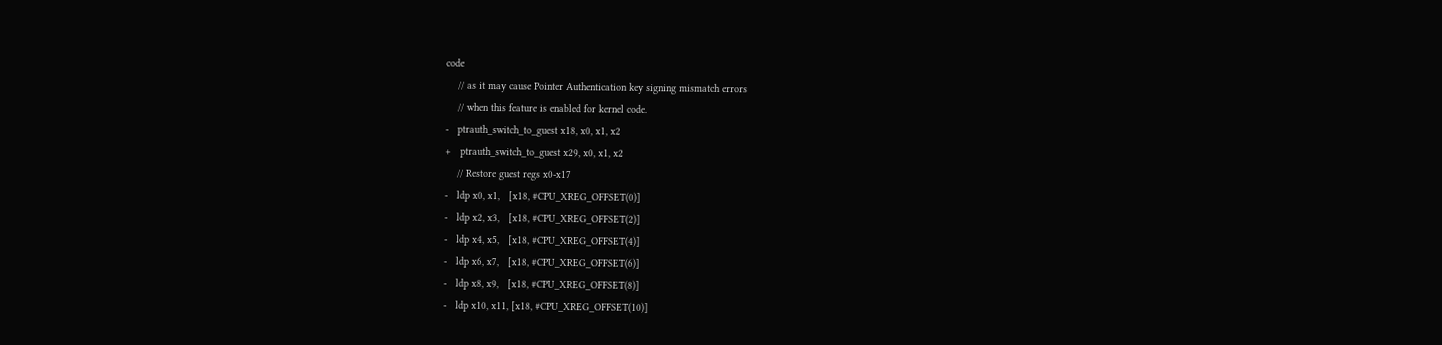code
    // as it may cause Pointer Authentication key signing mismatch errors
    // when this feature is enabled for kernel code.
-   ptrauth_switch_to_guest x18, x0, x1, x2
+   ptrauth_switch_to_guest x29, x0, x1, x2
    // Restore guest regs x0-x17
-   ldp x0, x1,   [x18, #CPU_XREG_OFFSET(0)]
-   ldp x2, x3,   [x18, #CPU_XREG_OFFSET(2)]
-   ldp x4, x5,   [x18, #CPU_XREG_OFFSET(4)]
-   ldp x6, x7,   [x18, #CPU_XREG_OFFSET(6)]
-   ldp x8, x9,   [x18, #CPU_XREG_OFFSET(8)]
-   ldp x10, x11, [x18, #CPU_XREG_OFFSET(10)]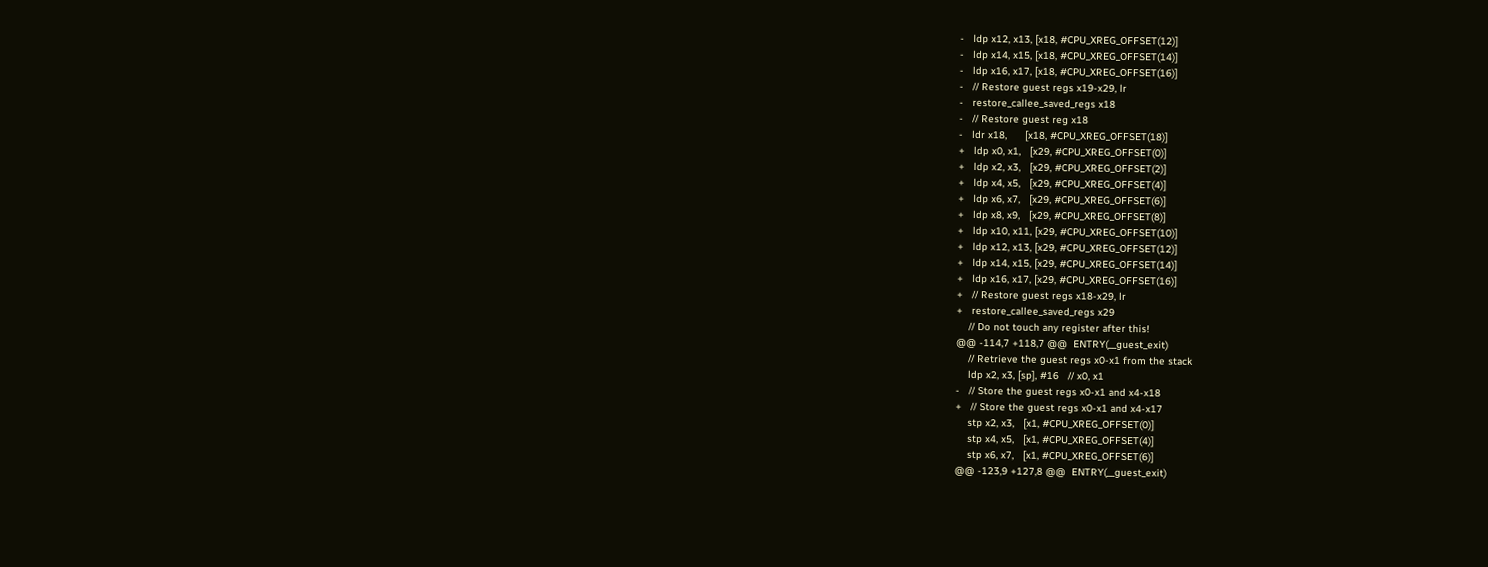-   ldp x12, x13, [x18, #CPU_XREG_OFFSET(12)]
-   ldp x14, x15, [x18, #CPU_XREG_OFFSET(14)]
-   ldp x16, x17, [x18, #CPU_XREG_OFFSET(16)]
-   // Restore guest regs x19-x29, lr
-   restore_callee_saved_regs x18
-   // Restore guest reg x18
-   ldr x18,      [x18, #CPU_XREG_OFFSET(18)]
+   ldp x0, x1,   [x29, #CPU_XREG_OFFSET(0)]
+   ldp x2, x3,   [x29, #CPU_XREG_OFFSET(2)]
+   ldp x4, x5,   [x29, #CPU_XREG_OFFSET(4)]
+   ldp x6, x7,   [x29, #CPU_XREG_OFFSET(6)]
+   ldp x8, x9,   [x29, #CPU_XREG_OFFSET(8)]
+   ldp x10, x11, [x29, #CPU_XREG_OFFSET(10)]
+   ldp x12, x13, [x29, #CPU_XREG_OFFSET(12)]
+   ldp x14, x15, [x29, #CPU_XREG_OFFSET(14)]
+   ldp x16, x17, [x29, #CPU_XREG_OFFSET(16)]
+   // Restore guest regs x18-x29, lr
+   restore_callee_saved_regs x29
    // Do not touch any register after this!
@@ -114,7 +118,7 @@  ENTRY(__guest_exit)
    // Retrieve the guest regs x0-x1 from the stack
    ldp x2, x3, [sp], #16   // x0, x1
-   // Store the guest regs x0-x1 and x4-x18
+   // Store the guest regs x0-x1 and x4-x17
    stp x2, x3,   [x1, #CPU_XREG_OFFSET(0)]
    stp x4, x5,   [x1, #CPU_XREG_OFFSET(4)]
    stp x6, x7,   [x1, #CPU_XREG_OFFSET(6)]
@@ -123,9 +127,8 @@  ENTRY(__guest_exit)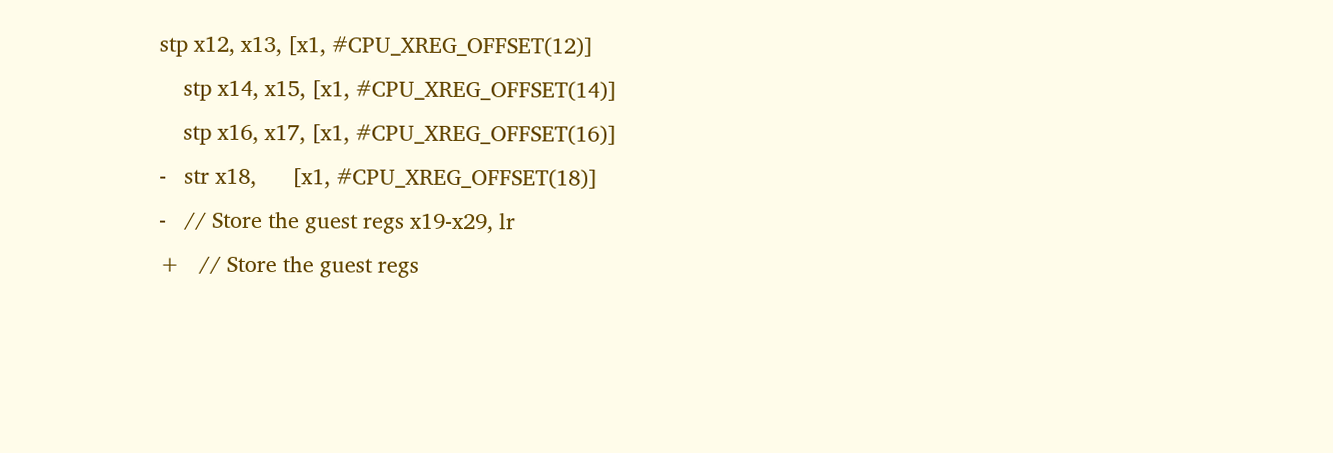stp x12, x13, [x1, #CPU_XREG_OFFSET(12)]
    stp x14, x15, [x1, #CPU_XREG_OFFSET(14)]
    stp x16, x17, [x1, #CPU_XREG_OFFSET(16)]
-   str x18,      [x1, #CPU_XREG_OFFSET(18)]
-   // Store the guest regs x19-x29, lr
+   // Store the guest regs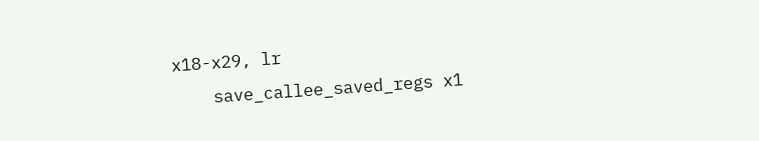x18-x29, lr
    save_callee_saved_regs x1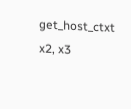get_host_ctxt   x2, x3